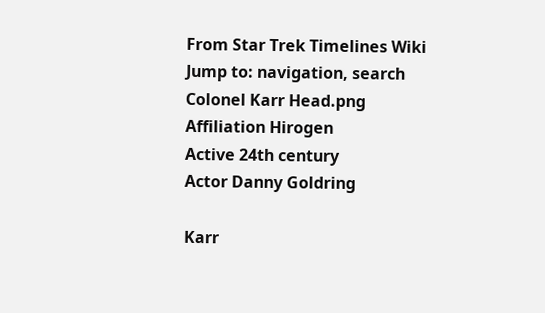From Star Trek Timelines Wiki
Jump to: navigation, search
Colonel Karr Head.png
Affiliation Hirogen
Active 24th century
Actor Danny Goldring

Karr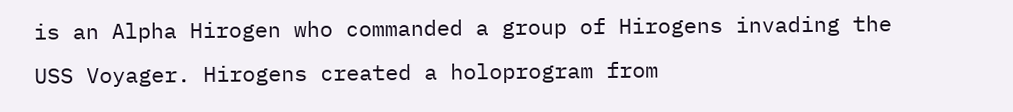is an Alpha Hirogen who commanded a group of Hirogens invading the USS Voyager. Hirogens created a holoprogram from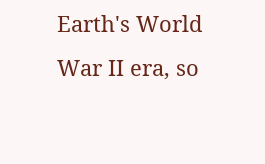Earth's World War II era, so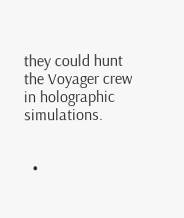they could hunt the Voyager crew in holographic simulations.


  •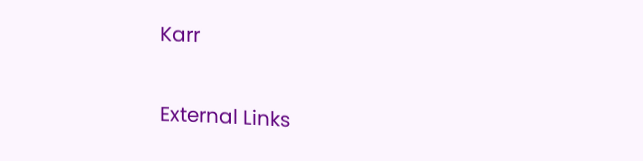Karr

External Links